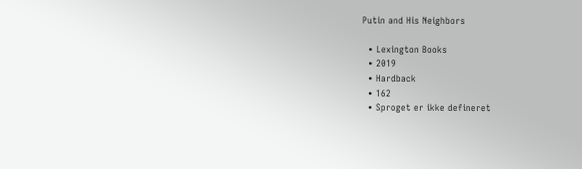Putin and His Neighbors

  • Lexington Books
  • 2019
  • Hardback
  • 162
  • Sproget er ikke defineret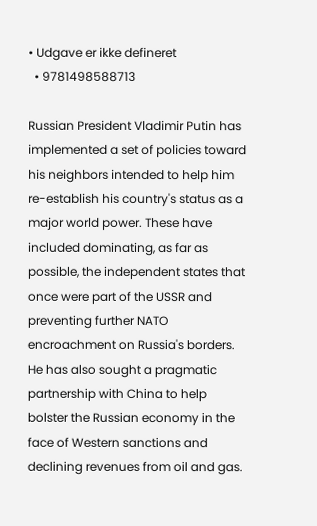• Udgave er ikke defineret
  • 9781498588713

Russian President Vladimir Putin has implemented a set of policies toward his neighbors intended to help him re-establish his country's status as a major world power. These have included dominating, as far as possible, the independent states that once were part of the USSR and preventing further NATO encroachment on Russia's borders. He has also sought a pragmatic partnership with China to help bolster the Russian economy in the face of Western sanctions and declining revenues from oil and gas.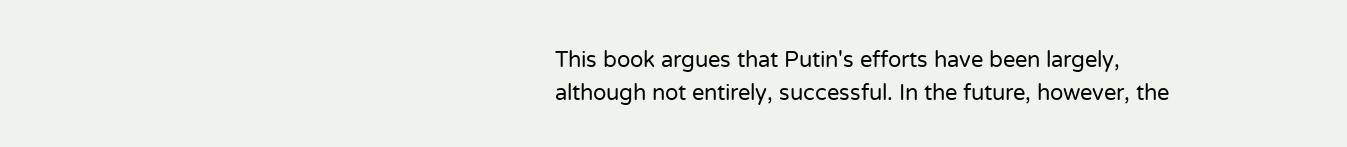This book argues that Putin's efforts have been largely, although not entirely, successful. In the future, however, the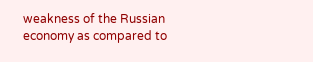weakness of the Russian economy as compared to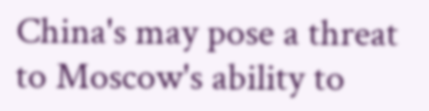China's may pose a threat to Moscow's ability to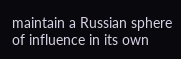maintain a Russian sphere of influence in its own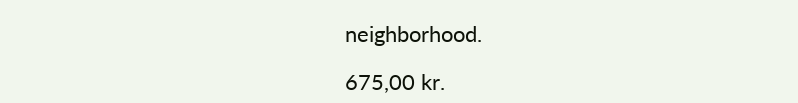neighborhood.

675,00 kr.